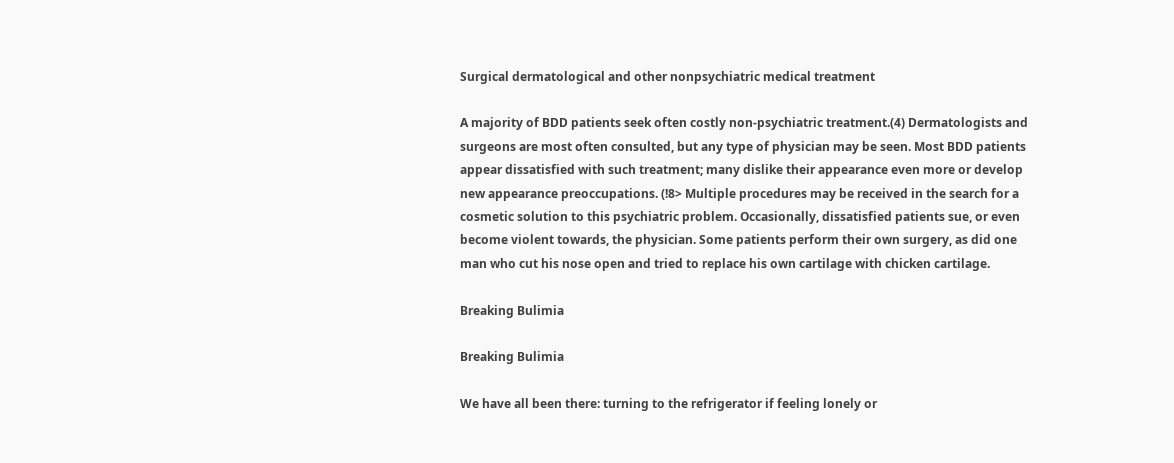Surgical dermatological and other nonpsychiatric medical treatment

A majority of BDD patients seek often costly non-psychiatric treatment.(4) Dermatologists and surgeons are most often consulted, but any type of physician may be seen. Most BDD patients appear dissatisfied with such treatment; many dislike their appearance even more or develop new appearance preoccupations. (!8> Multiple procedures may be received in the search for a cosmetic solution to this psychiatric problem. Occasionally, dissatisfied patients sue, or even become violent towards, the physician. Some patients perform their own surgery, as did one man who cut his nose open and tried to replace his own cartilage with chicken cartilage.

Breaking Bulimia

Breaking Bulimia

We have all been there: turning to the refrigerator if feeling lonely or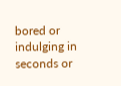bored or indulging in seconds or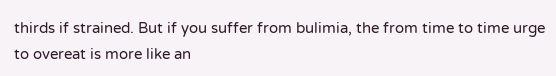thirds if strained. But if you suffer from bulimia, the from time to time urge to overeat is more like an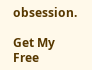obsession.

Get My Free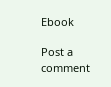Ebook

Post a comment